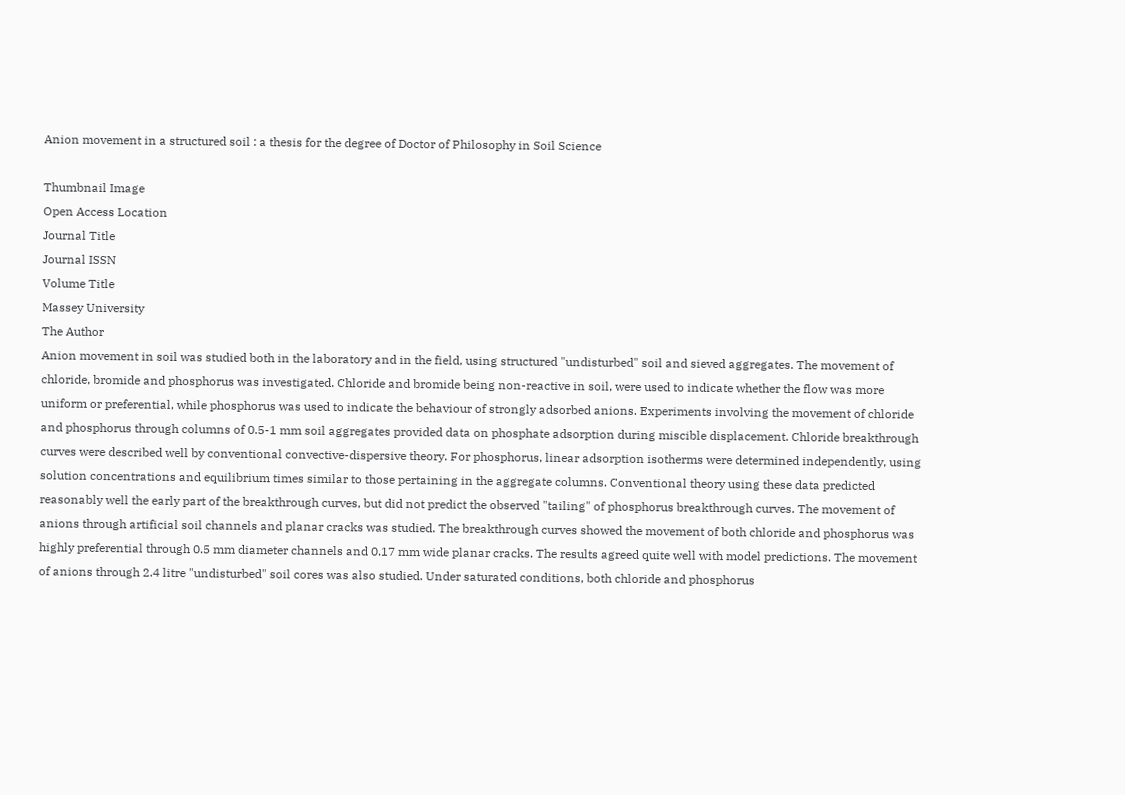Anion movement in a structured soil : a thesis for the degree of Doctor of Philosophy in Soil Science

Thumbnail Image
Open Access Location
Journal Title
Journal ISSN
Volume Title
Massey University
The Author
Anion movement in soil was studied both in the laboratory and in the field, using structured "undisturbed" soil and sieved aggregates. The movement of chloride, bromide and phosphorus was investigated. Chloride and bromide being non-reactive in soil, were used to indicate whether the flow was more uniform or preferential, while phosphorus was used to indicate the behaviour of strongly adsorbed anions. Experiments involving the movement of chloride and phosphorus through columns of 0.5-1 mm soil aggregates provided data on phosphate adsorption during miscible displacement. Chloride breakthrough curves were described well by conventional convective-dispersive theory. For phosphorus, linear adsorption isotherms were determined independently, using solution concentrations and equilibrium times similar to those pertaining in the aggregate columns. Conventional theory using these data predicted reasonably well the early part of the breakthrough curves, but did not predict the observed "tailing" of phosphorus breakthrough curves. The movement of anions through artificial soil channels and planar cracks was studied. The breakthrough curves showed the movement of both chloride and phosphorus was highly preferential through 0.5 mm diameter channels and 0.17 mm wide planar cracks. The results agreed quite well with model predictions. The movement of anions through 2.4 litre "undisturbed" soil cores was also studied. Under saturated conditions, both chloride and phosphorus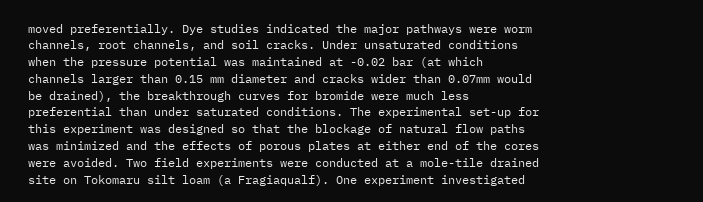moved preferentially. Dye studies indicated the major pathways were worm channels, root channels, and soil cracks. Under unsaturated conditions when the pressure potential was maintained at -0.02 bar (at which channels larger than 0.15 mm diameter and cracks wider than 0.07mm would be drained), the breakthrough curves for bromide were much less preferential than under saturated conditions. The experimental set-up for this experiment was designed so that the blockage of natural flow paths was minimized and the effects of porous plates at either end of the cores were avoided. Two field experiments were conducted at a mole-tile drained site on Tokomaru silt loam (a Fragiaqualf). One experiment investigated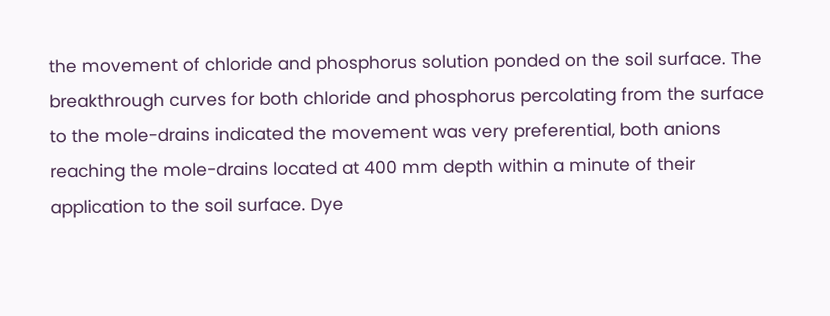the movement of chloride and phosphorus solution ponded on the soil surface. The breakthrough curves for both chloride and phosphorus percolating from the surface to the mole-drains indicated the movement was very preferential, both anions reaching the mole-drains located at 400 mm depth within a minute of their application to the soil surface. Dye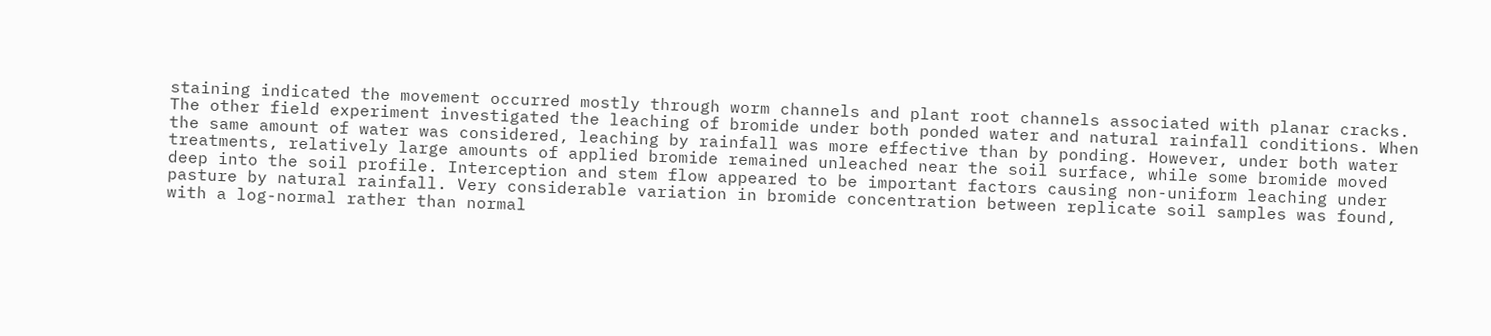staining indicated the movement occurred mostly through worm channels and plant root channels associated with planar cracks. The other field experiment investigated the leaching of bromide under both ponded water and natural rainfall conditions. When the same amount of water was considered, leaching by rainfall was more effective than by ponding. However, under both water treatments, relatively large amounts of applied bromide remained unleached near the soil surface, while some bromide moved deep into the soil profile. Interception and stem flow appeared to be important factors causing non-uniform leaching under pasture by natural rainfall. Very considerable variation in bromide concentration between replicate soil samples was found, with a log-normal rather than normal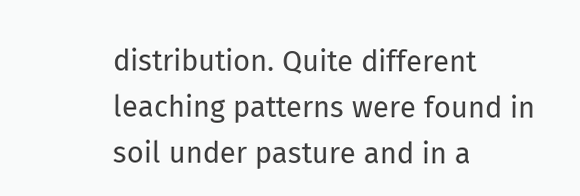distribution. Quite different leaching patterns were found in soil under pasture and in a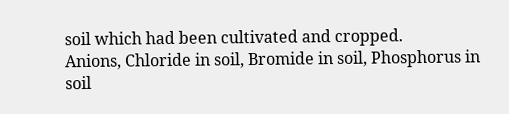soil which had been cultivated and cropped.
Anions, Chloride in soil, Bromide in soil, Phosphorus in soil